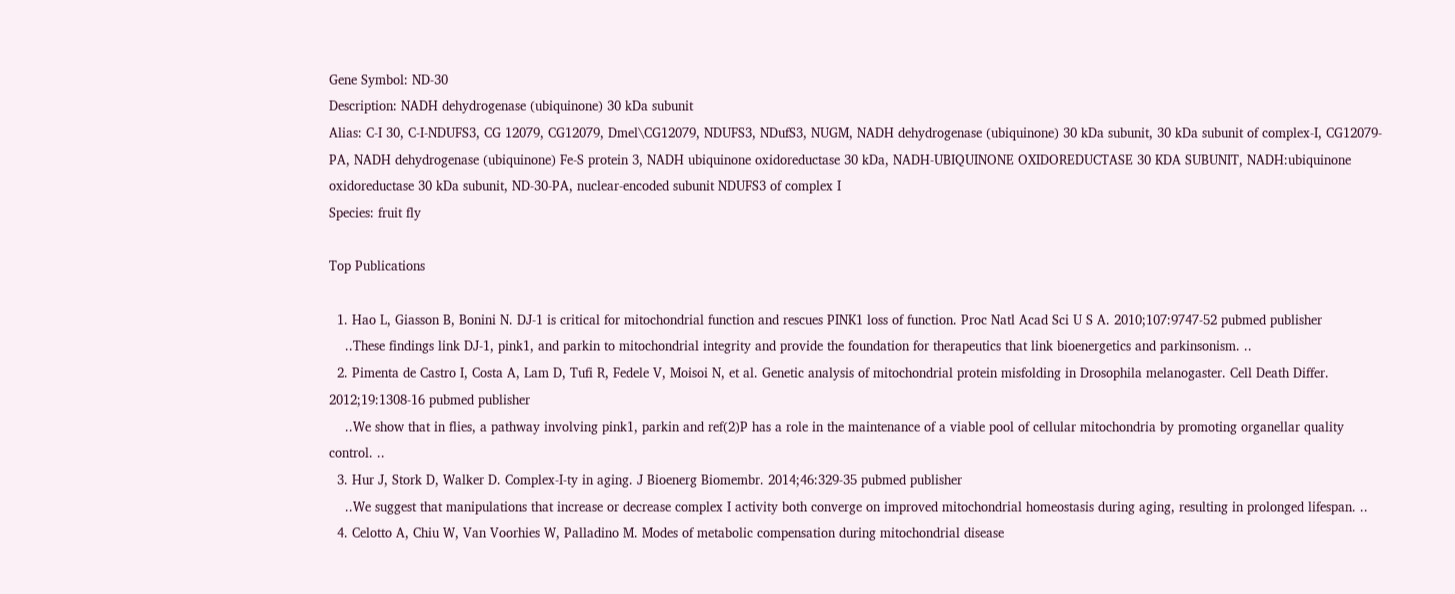Gene Symbol: ND-30
Description: NADH dehydrogenase (ubiquinone) 30 kDa subunit
Alias: C-I 30, C-I-NDUFS3, CG 12079, CG12079, Dmel\CG12079, NDUFS3, NDufS3, NUGM, NADH dehydrogenase (ubiquinone) 30 kDa subunit, 30 kDa subunit of complex-I, CG12079-PA, NADH dehydrogenase (ubiquinone) Fe-S protein 3, NADH ubiquinone oxidoreductase 30 kDa, NADH-UBIQUINONE OXIDOREDUCTASE 30 KDA SUBUNIT, NADH:ubiquinone oxidoreductase 30 kDa subunit, ND-30-PA, nuclear-encoded subunit NDUFS3 of complex I
Species: fruit fly

Top Publications

  1. Hao L, Giasson B, Bonini N. DJ-1 is critical for mitochondrial function and rescues PINK1 loss of function. Proc Natl Acad Sci U S A. 2010;107:9747-52 pubmed publisher
    ..These findings link DJ-1, pink1, and parkin to mitochondrial integrity and provide the foundation for therapeutics that link bioenergetics and parkinsonism. ..
  2. Pimenta de Castro I, Costa A, Lam D, Tufi R, Fedele V, Moisoi N, et al. Genetic analysis of mitochondrial protein misfolding in Drosophila melanogaster. Cell Death Differ. 2012;19:1308-16 pubmed publisher
    ..We show that in flies, a pathway involving pink1, parkin and ref(2)P has a role in the maintenance of a viable pool of cellular mitochondria by promoting organellar quality control. ..
  3. Hur J, Stork D, Walker D. Complex-I-ty in aging. J Bioenerg Biomembr. 2014;46:329-35 pubmed publisher
    ..We suggest that manipulations that increase or decrease complex I activity both converge on improved mitochondrial homeostasis during aging, resulting in prolonged lifespan. ..
  4. Celotto A, Chiu W, Van Voorhies W, Palladino M. Modes of metabolic compensation during mitochondrial disease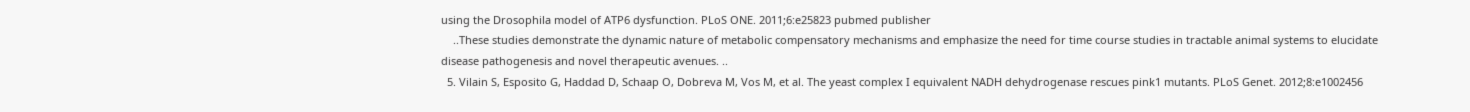using the Drosophila model of ATP6 dysfunction. PLoS ONE. 2011;6:e25823 pubmed publisher
    ..These studies demonstrate the dynamic nature of metabolic compensatory mechanisms and emphasize the need for time course studies in tractable animal systems to elucidate disease pathogenesis and novel therapeutic avenues. ..
  5. Vilain S, Esposito G, Haddad D, Schaap O, Dobreva M, Vos M, et al. The yeast complex I equivalent NADH dehydrogenase rescues pink1 mutants. PLoS Genet. 2012;8:e1002456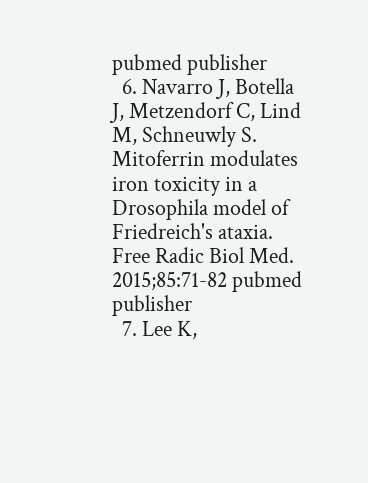pubmed publisher
  6. Navarro J, Botella J, Metzendorf C, Lind M, Schneuwly S. Mitoferrin modulates iron toxicity in a Drosophila model of Friedreich's ataxia. Free Radic Biol Med. 2015;85:71-82 pubmed publisher
  7. Lee K,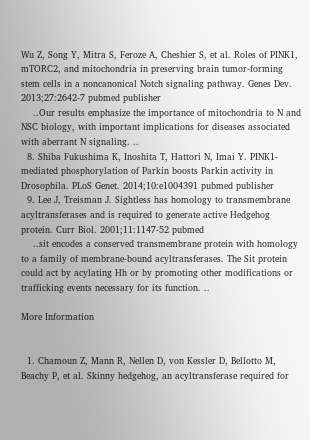Wu Z, Song Y, Mitra S, Feroze A, Cheshier S, et al. Roles of PINK1, mTORC2, and mitochondria in preserving brain tumor-forming stem cells in a noncanonical Notch signaling pathway. Genes Dev. 2013;27:2642-7 pubmed publisher
    ..Our results emphasize the importance of mitochondria to N and NSC biology, with important implications for diseases associated with aberrant N signaling. ..
  8. Shiba Fukushima K, Inoshita T, Hattori N, Imai Y. PINK1-mediated phosphorylation of Parkin boosts Parkin activity in Drosophila. PLoS Genet. 2014;10:e1004391 pubmed publisher
  9. Lee J, Treisman J. Sightless has homology to transmembrane acyltransferases and is required to generate active Hedgehog protein. Curr Biol. 2001;11:1147-52 pubmed
    ..sit encodes a conserved transmembrane protein with homology to a family of membrane-bound acyltransferases. The Sit protein could act by acylating Hh or by promoting other modifications or trafficking events necessary for its function. ..

More Information


  1. Chamoun Z, Mann R, Nellen D, von Kessler D, Bellotto M, Beachy P, et al. Skinny hedgehog, an acyltransferase required for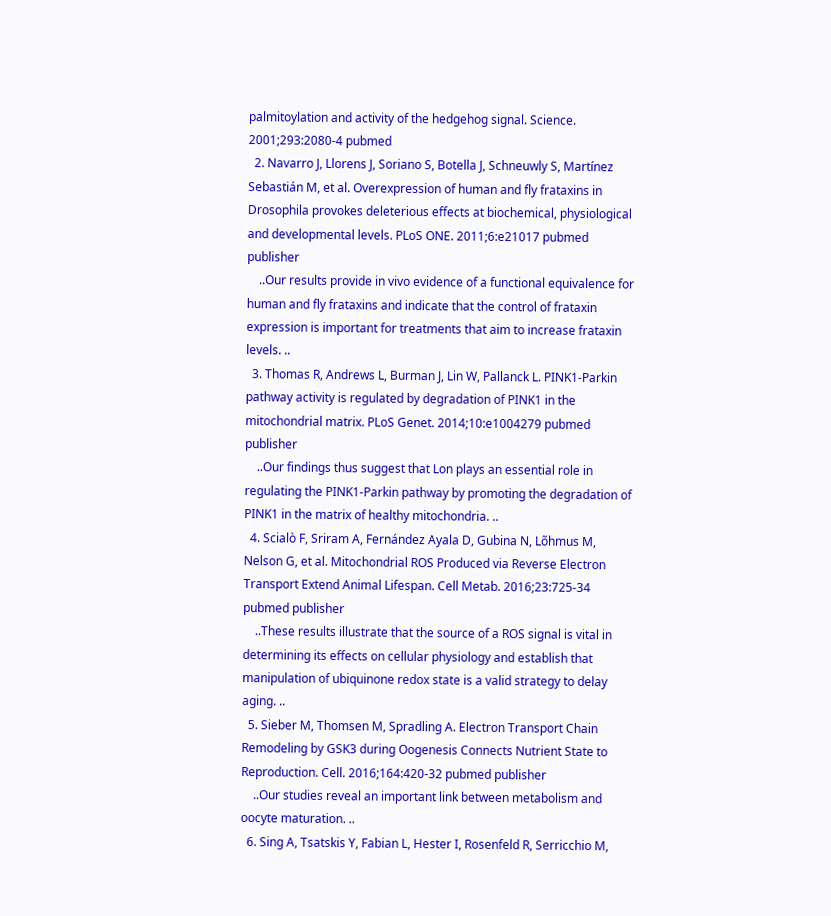palmitoylation and activity of the hedgehog signal. Science. 2001;293:2080-4 pubmed
  2. Navarro J, Llorens J, Soriano S, Botella J, Schneuwly S, Martínez Sebastián M, et al. Overexpression of human and fly frataxins in Drosophila provokes deleterious effects at biochemical, physiological and developmental levels. PLoS ONE. 2011;6:e21017 pubmed publisher
    ..Our results provide in vivo evidence of a functional equivalence for human and fly frataxins and indicate that the control of frataxin expression is important for treatments that aim to increase frataxin levels. ..
  3. Thomas R, Andrews L, Burman J, Lin W, Pallanck L. PINK1-Parkin pathway activity is regulated by degradation of PINK1 in the mitochondrial matrix. PLoS Genet. 2014;10:e1004279 pubmed publisher
    ..Our findings thus suggest that Lon plays an essential role in regulating the PINK1-Parkin pathway by promoting the degradation of PINK1 in the matrix of healthy mitochondria. ..
  4. Scialò F, Sriram A, Fernández Ayala D, Gubina N, Lõhmus M, Nelson G, et al. Mitochondrial ROS Produced via Reverse Electron Transport Extend Animal Lifespan. Cell Metab. 2016;23:725-34 pubmed publisher
    ..These results illustrate that the source of a ROS signal is vital in determining its effects on cellular physiology and establish that manipulation of ubiquinone redox state is a valid strategy to delay aging. ..
  5. Sieber M, Thomsen M, Spradling A. Electron Transport Chain Remodeling by GSK3 during Oogenesis Connects Nutrient State to Reproduction. Cell. 2016;164:420-32 pubmed publisher
    ..Our studies reveal an important link between metabolism and oocyte maturation. ..
  6. Sing A, Tsatskis Y, Fabian L, Hester I, Rosenfeld R, Serricchio M,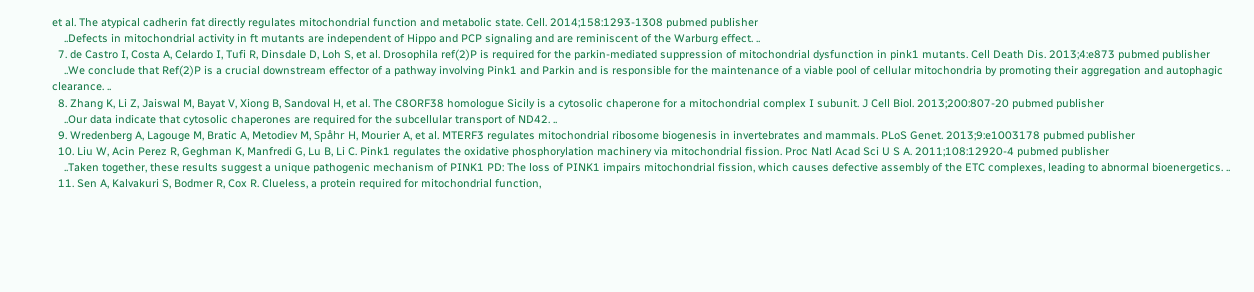et al. The atypical cadherin fat directly regulates mitochondrial function and metabolic state. Cell. 2014;158:1293-1308 pubmed publisher
    ..Defects in mitochondrial activity in ft mutants are independent of Hippo and PCP signaling and are reminiscent of the Warburg effect. ..
  7. de Castro I, Costa A, Celardo I, Tufi R, Dinsdale D, Loh S, et al. Drosophila ref(2)P is required for the parkin-mediated suppression of mitochondrial dysfunction in pink1 mutants. Cell Death Dis. 2013;4:e873 pubmed publisher
    ..We conclude that Ref(2)P is a crucial downstream effector of a pathway involving Pink1 and Parkin and is responsible for the maintenance of a viable pool of cellular mitochondria by promoting their aggregation and autophagic clearance. ..
  8. Zhang K, Li Z, Jaiswal M, Bayat V, Xiong B, Sandoval H, et al. The C8ORF38 homologue Sicily is a cytosolic chaperone for a mitochondrial complex I subunit. J Cell Biol. 2013;200:807-20 pubmed publisher
    ..Our data indicate that cytosolic chaperones are required for the subcellular transport of ND42. ..
  9. Wredenberg A, Lagouge M, Bratic A, Metodiev M, Spåhr H, Mourier A, et al. MTERF3 regulates mitochondrial ribosome biogenesis in invertebrates and mammals. PLoS Genet. 2013;9:e1003178 pubmed publisher
  10. Liu W, Acin Perez R, Geghman K, Manfredi G, Lu B, Li C. Pink1 regulates the oxidative phosphorylation machinery via mitochondrial fission. Proc Natl Acad Sci U S A. 2011;108:12920-4 pubmed publisher
    ..Taken together, these results suggest a unique pathogenic mechanism of PINK1 PD: The loss of PINK1 impairs mitochondrial fission, which causes defective assembly of the ETC complexes, leading to abnormal bioenergetics. ..
  11. Sen A, Kalvakuri S, Bodmer R, Cox R. Clueless, a protein required for mitochondrial function,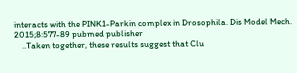interacts with the PINK1-Parkin complex in Drosophila. Dis Model Mech. 2015;8:577-89 pubmed publisher
    ..Taken together, these results suggest that Clu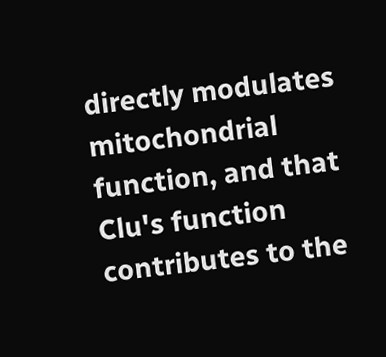directly modulates mitochondrial function, and that Clu's function contributes to the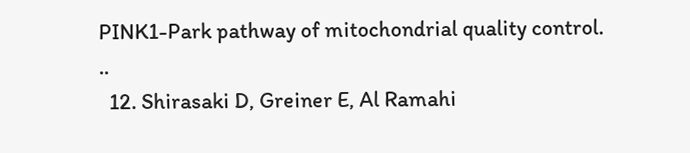PINK1-Park pathway of mitochondrial quality control. ..
  12. Shirasaki D, Greiner E, Al Ramahi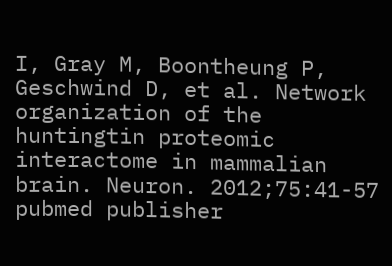I, Gray M, Boontheung P, Geschwind D, et al. Network organization of the huntingtin proteomic interactome in mammalian brain. Neuron. 2012;75:41-57 pubmed publisher